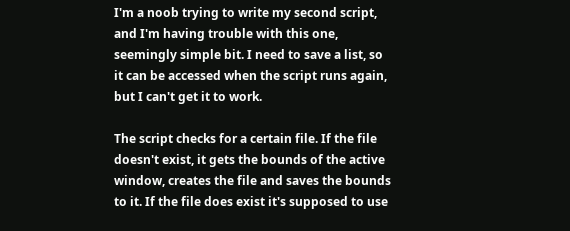I'm a noob trying to write my second script, and I'm having trouble with this one, seemingly simple bit. I need to save a list, so it can be accessed when the script runs again, but I can't get it to work.

The script checks for a certain file. If the file doesn't exist, it gets the bounds of the active window, creates the file and saves the bounds to it. If the file does exist it's supposed to use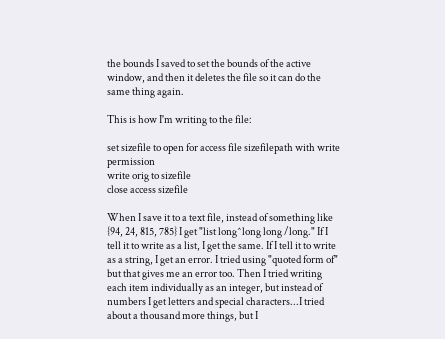the bounds I saved to set the bounds of the active window, and then it deletes the file so it can do the same thing again.

This is how I'm writing to the file:

set sizefile to open for access file sizefilepath with write permission
write orig to sizefile
close access sizefile

When I save it to a text file, instead of something like {94, 24, 815, 785} I get "list long^long long /long." If I tell it to write as a list, I get the same. If I tell it to write as a string, I get an error. I tried using "quoted form of" but that gives me an error too. Then I tried writing each item individually as an integer, but instead of numbers I get letters and special characters...I tried about a thousand more things, but I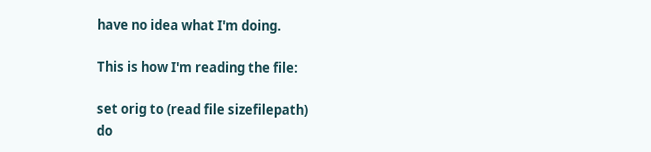have no idea what I'm doing.

This is how I'm reading the file:

set orig to (read file sizefilepath)
do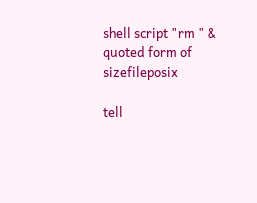shell script "rm " & quoted form of sizefileposix

tell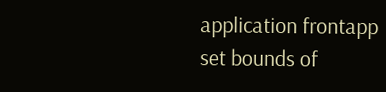application frontapp
set bounds of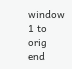window 1 to orig
end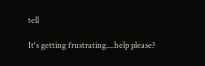tell

It's getting frustrating....help please?